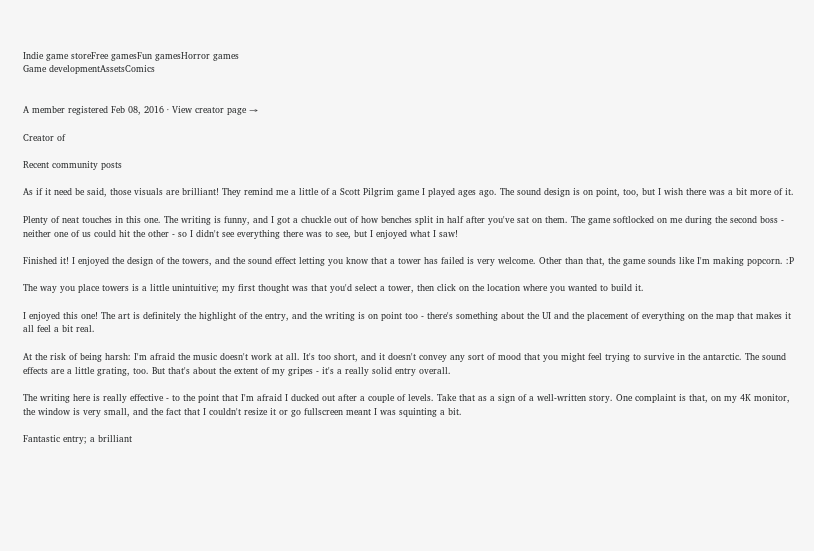Indie game storeFree gamesFun gamesHorror games
Game developmentAssetsComics


A member registered Feb 08, 2016 · View creator page →

Creator of

Recent community posts

As if it need be said, those visuals are brilliant! They remind me a little of a Scott Pilgrim game I played ages ago. The sound design is on point, too, but I wish there was a bit more of it.

Plenty of neat touches in this one. The writing is funny, and I got a chuckle out of how benches split in half after you've sat on them. The game softlocked on me during the second boss - neither one of us could hit the other - so I didn't see everything there was to see, but I enjoyed what I saw!

Finished it! I enjoyed the design of the towers, and the sound effect letting you know that a tower has failed is very welcome. Other than that, the game sounds like I'm making popcorn. :P

The way you place towers is a little unintuitive; my first thought was that you'd select a tower, then click on the location where you wanted to build it.

I enjoyed this one! The art is definitely the highlight of the entry, and the writing is on point too - there's something about the UI and the placement of everything on the map that makes it all feel a bit real.

At the risk of being harsh: I'm afraid the music doesn't work at all. It's too short, and it doesn't convey any sort of mood that you might feel trying to survive in the antarctic. The sound effects are a little grating, too. But that's about the extent of my gripes - it's a really solid entry overall.

The writing here is really effective - to the point that I'm afraid I ducked out after a couple of levels. Take that as a sign of a well-written story. One complaint is that, on my 4K monitor, the window is very small, and the fact that I couldn't resize it or go fullscreen meant I was squinting a bit.

Fantastic entry; a brilliant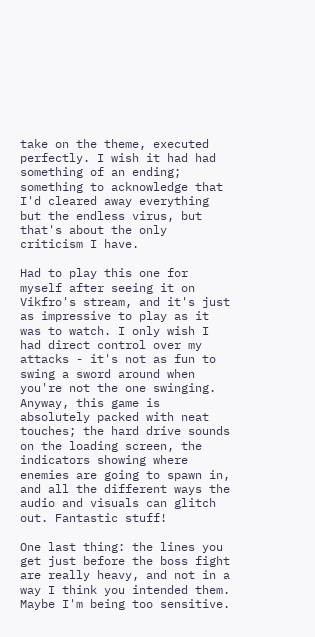take on the theme, executed perfectly. I wish it had had something of an ending; something to acknowledge that I'd cleared away everything but the endless virus, but that's about the only criticism I have.

Had to play this one for myself after seeing it on Vikfro's stream, and it's just as impressive to play as it was to watch. I only wish I had direct control over my attacks - it's not as fun to swing a sword around when you're not the one swinging. Anyway, this game is absolutely packed with neat touches; the hard drive sounds on the loading screen, the indicators showing where enemies are going to spawn in, and all the different ways the audio and visuals can glitch out. Fantastic stuff!

One last thing: the lines you get just before the boss fight are really heavy, and not in a way I think you intended them. Maybe I'm being too sensitive.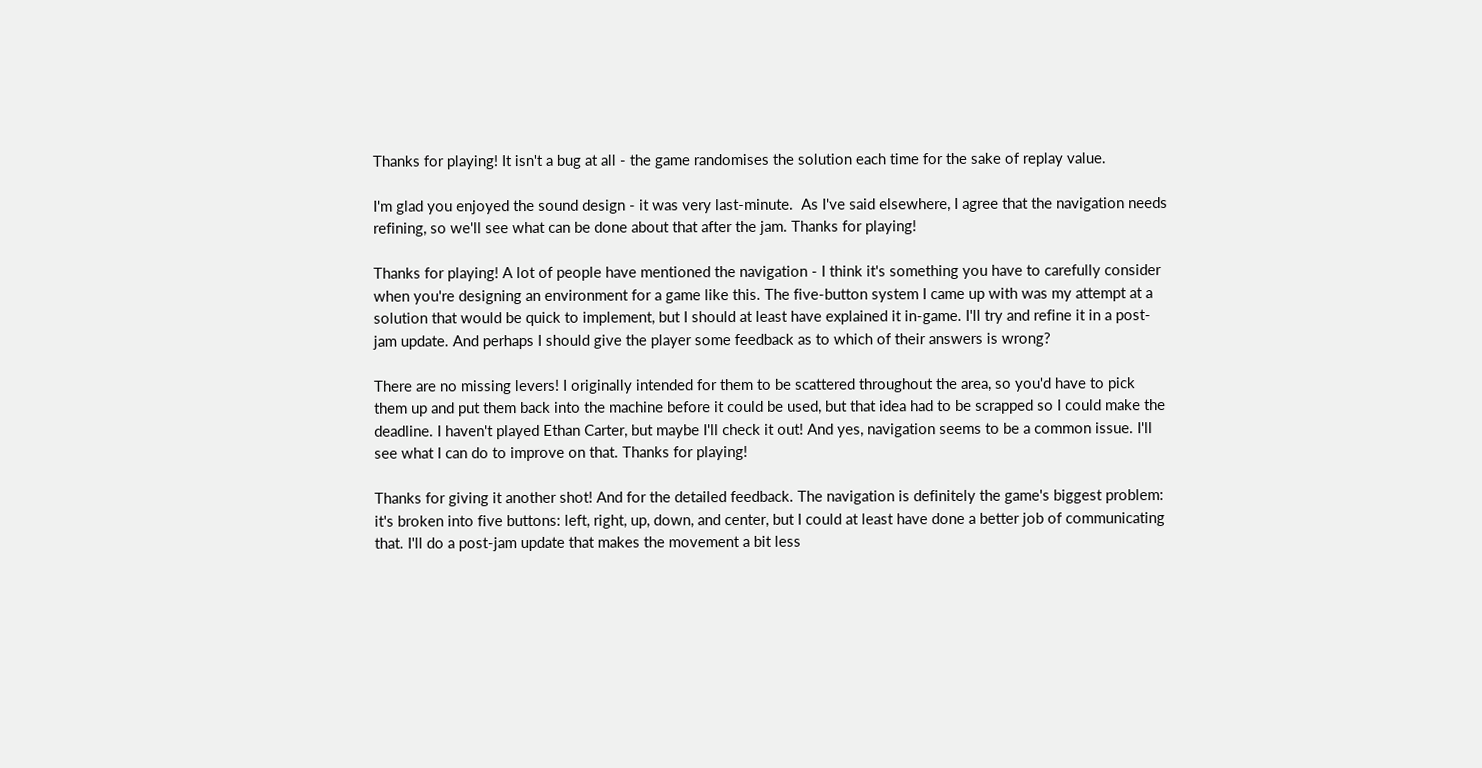Thanks for playing! It isn't a bug at all - the game randomises the solution each time for the sake of replay value.

I'm glad you enjoyed the sound design - it was very last-minute.  As I've said elsewhere, I agree that the navigation needs refining, so we'll see what can be done about that after the jam. Thanks for playing!

Thanks for playing! A lot of people have mentioned the navigation - I think it's something you have to carefully consider when you're designing an environment for a game like this. The five-button system I came up with was my attempt at a solution that would be quick to implement, but I should at least have explained it in-game. I'll try and refine it in a post-jam update. And perhaps I should give the player some feedback as to which of their answers is wrong?

There are no missing levers! I originally intended for them to be scattered throughout the area, so you'd have to pick them up and put them back into the machine before it could be used, but that idea had to be scrapped so I could make the deadline. I haven't played Ethan Carter, but maybe I'll check it out! And yes, navigation seems to be a common issue. I'll see what I can do to improve on that. Thanks for playing!

Thanks for giving it another shot! And for the detailed feedback. The navigation is definitely the game's biggest problem: it's broken into five buttons: left, right, up, down, and center, but I could at least have done a better job of communicating that. I'll do a post-jam update that makes the movement a bit less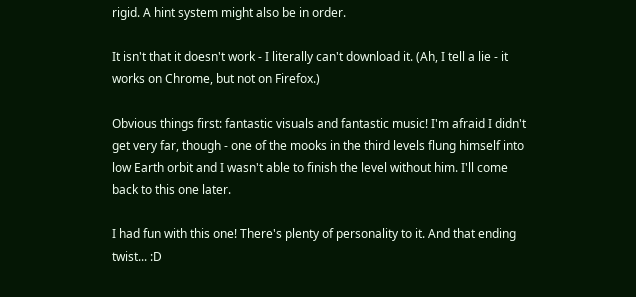rigid. A hint system might also be in order.

It isn't that it doesn't work - I literally can't download it. (Ah, I tell a lie - it works on Chrome, but not on Firefox.)

Obvious things first: fantastic visuals and fantastic music! I'm afraid I didn't get very far, though - one of the mooks in the third levels flung himself into low Earth orbit and I wasn't able to finish the level without him. I'll come back to this one later.

I had fun with this one! There's plenty of personality to it. And that ending twist... :D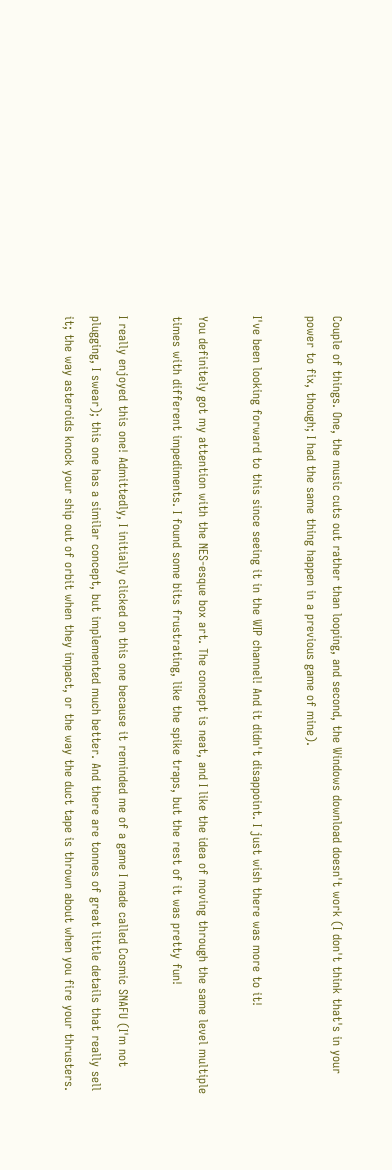Couple of things. One, the music cuts out rather than looping, and second, the Windows download doesn't work (I don't think that's in your power to fix, though; I had the same thing happen in a previous game of mine).

I've been looking forward to this since seeing it in the WIP channel! And it didn't disappoint. I just wish there was more to it!

You definitely got my attention with the NES-esque box art. The concept is neat, and I like the idea of moving through the same level multiple times with different impediments. I found some bits frustrating, like the spike traps, but the rest of it was pretty fun!

I really enjoyed this one! Admittedly, I initially clicked on this one because it reminded me of a game I made called Cosmic SNAFU (I'm not plugging, I swear); this one has a similar concept, but implemented much better. And there are tonnes of great little details that really sell it; the way asteroids knock your ship out of orbit when they impact, or the way the duct tape is thrown about when you fire your thrusters.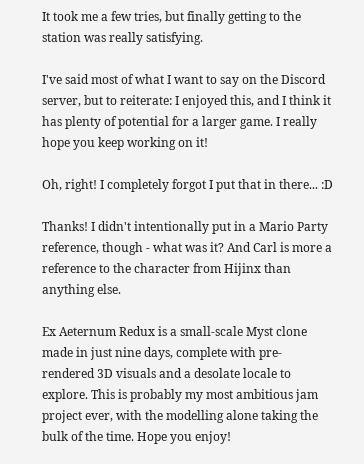It took me a few tries, but finally getting to the station was really satisfying.

I've said most of what I want to say on the Discord server, but to reiterate: I enjoyed this, and I think it has plenty of potential for a larger game. I really hope you keep working on it!

Oh, right! I completely forgot I put that in there... :D

Thanks! I didn't intentionally put in a Mario Party reference, though - what was it? And Carl is more a reference to the character from Hijinx than anything else.

Ex Aeternum Redux is a small-scale Myst clone made in just nine days, complete with pre-rendered 3D visuals and a desolate locale to explore. This is probably my most ambitious jam project ever, with the modelling alone taking the bulk of the time. Hope you enjoy!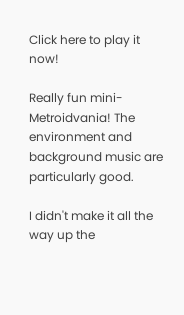Click here to play it now!

Really fun mini-Metroidvania! The environment and background music are particularly good.

I didn't make it all the way up the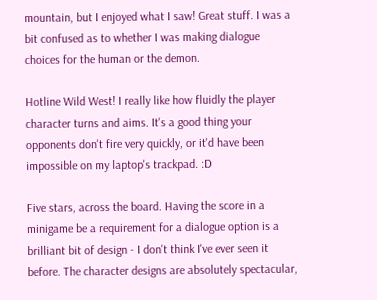mountain, but I enjoyed what I saw! Great stuff. I was a bit confused as to whether I was making dialogue choices for the human or the demon.

Hotline Wild West! I really like how fluidly the player character turns and aims. It's a good thing your opponents don't fire very quickly, or it'd have been impossible on my laptop's trackpad. :D

Five stars, across the board. Having the score in a minigame be a requirement for a dialogue option is a brilliant bit of design - I don't think I've ever seen it before. The character designs are absolutely spectacular,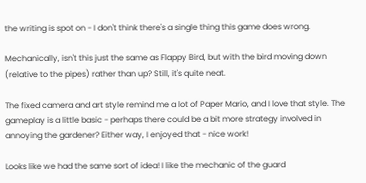the writing is spot on - I don't think there's a single thing this game does wrong.

Mechanically, isn't this just the same as Flappy Bird, but with the bird moving down (relative to the pipes) rather than up? Still, it's quite neat.

The fixed camera and art style remind me a lot of Paper Mario, and I love that style. The gameplay is a little basic - perhaps there could be a bit more strategy involved in annoying the gardener? Either way, I enjoyed that - nice work!

Looks like we had the same sort of idea! I like the mechanic of the guard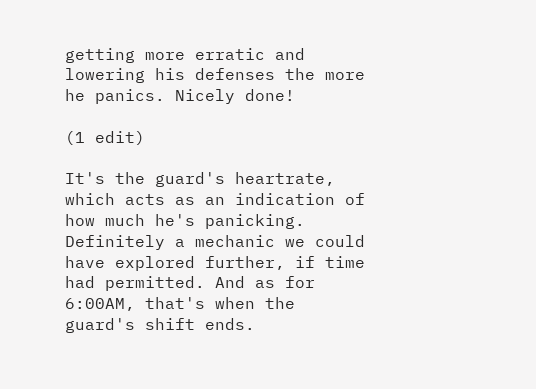getting more erratic and lowering his defenses the more he panics. Nicely done!

(1 edit)

It's the guard's heartrate, which acts as an indication of how much he's panicking. Definitely a mechanic we could have explored further, if time had permitted. And as for 6:00AM, that's when the guard's shift ends.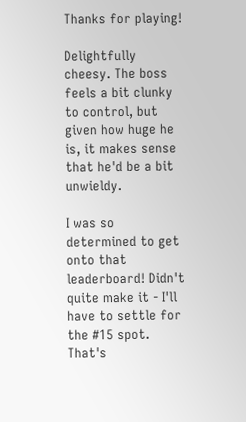Thanks for playing!

Delightfully cheesy. The boss feels a bit clunky to control, but given how huge he is, it makes sense that he'd be a bit unwieldy.

I was so determined to get onto that leaderboard! Didn't quite make it - I'll have to settle for the #15 spot. That's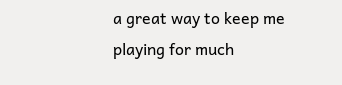a great way to keep me playing for much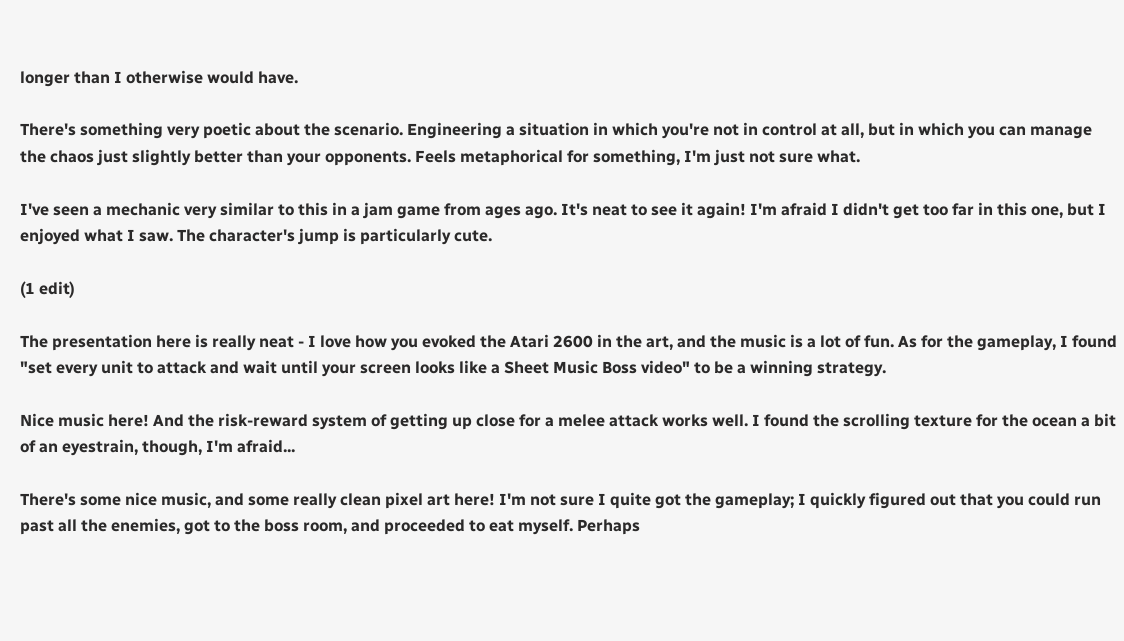longer than I otherwise would have.

There's something very poetic about the scenario. Engineering a situation in which you're not in control at all, but in which you can manage the chaos just slightly better than your opponents. Feels metaphorical for something, I'm just not sure what.

I've seen a mechanic very similar to this in a jam game from ages ago. It's neat to see it again! I'm afraid I didn't get too far in this one, but I enjoyed what I saw. The character's jump is particularly cute.

(1 edit)

The presentation here is really neat - I love how you evoked the Atari 2600 in the art, and the music is a lot of fun. As for the gameplay, I found "set every unit to attack and wait until your screen looks like a Sheet Music Boss video" to be a winning strategy.

Nice music here! And the risk-reward system of getting up close for a melee attack works well. I found the scrolling texture for the ocean a bit of an eyestrain, though, I'm afraid...

There's some nice music, and some really clean pixel art here! I'm not sure I quite got the gameplay; I quickly figured out that you could run past all the enemies, got to the boss room, and proceeded to eat myself. Perhaps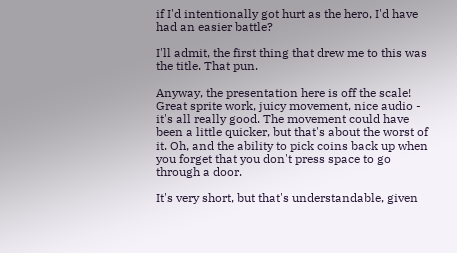if I'd intentionally got hurt as the hero, I'd have had an easier battle?

I'll admit, the first thing that drew me to this was the title. That pun.

Anyway, the presentation here is off the scale! Great sprite work, juicy movement, nice audio - it's all really good. The movement could have been a little quicker, but that's about the worst of it. Oh, and the ability to pick coins back up when you forget that you don't press space to go through a door.

It's very short, but that's understandable, given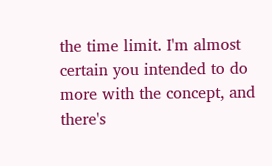the time limit. I'm almost certain you intended to do more with the concept, and there's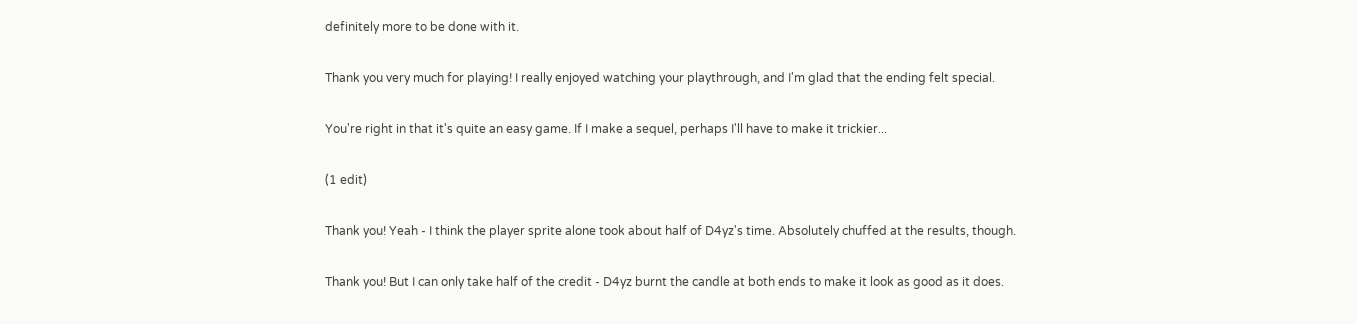definitely more to be done with it.

Thank you very much for playing! I really enjoyed watching your playthrough, and I'm glad that the ending felt special.

You're right in that it's quite an easy game. If I make a sequel, perhaps I'll have to make it trickier...

(1 edit)

Thank you! Yeah - I think the player sprite alone took about half of D4yz's time. Absolutely chuffed at the results, though.

Thank you! But I can only take half of the credit - D4yz burnt the candle at both ends to make it look as good as it does.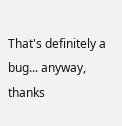That's definitely a bug... anyway, thanks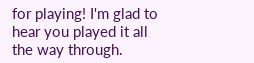for playing! I'm glad to hear you played it all the way through.